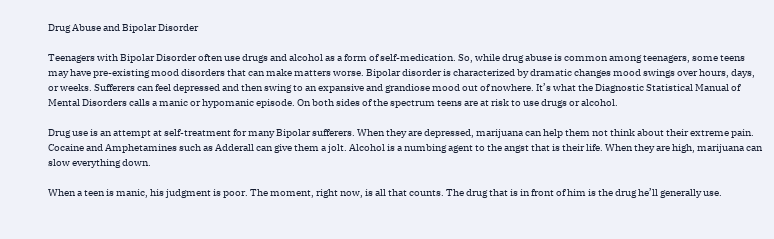Drug Abuse and Bipolar Disorder

Teenagers with Bipolar Disorder often use drugs and alcohol as a form of self-medication. So, while drug abuse is common among teenagers, some teens may have pre-existing mood disorders that can make matters worse. Bipolar disorder is characterized by dramatic changes mood swings over hours, days, or weeks. Sufferers can feel depressed and then swing to an expansive and grandiose mood out of nowhere. It’s what the Diagnostic Statistical Manual of Mental Disorders calls a manic or hypomanic episode. On both sides of the spectrum teens are at risk to use drugs or alcohol.

Drug use is an attempt at self-treatment for many Bipolar sufferers. When they are depressed, marijuana can help them not think about their extreme pain. Cocaine and Amphetamines such as Adderall can give them a jolt. Alcohol is a numbing agent to the angst that is their life. When they are high, marijuana can slow everything down.

When a teen is manic, his judgment is poor. The moment, right now, is all that counts. The drug that is in front of him is the drug he’ll generally use.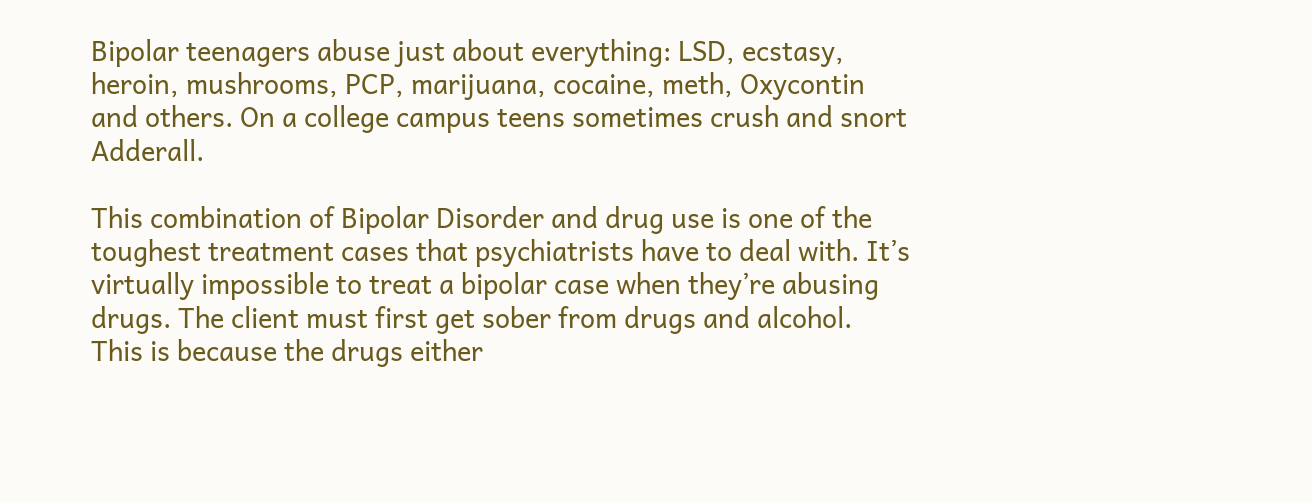Bipolar teenagers abuse just about everything: LSD, ecstasy, heroin, mushrooms, PCP, marijuana, cocaine, meth, Oxycontin and others. On a college campus teens sometimes crush and snort Adderall.

This combination of Bipolar Disorder and drug use is one of the toughest treatment cases that psychiatrists have to deal with. It’s virtually impossible to treat a bipolar case when they’re abusing drugs. The client must first get sober from drugs and alcohol. This is because the drugs either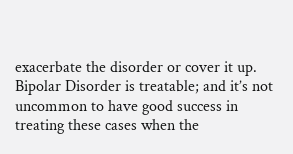exacerbate the disorder or cover it up. Bipolar Disorder is treatable; and it’s not uncommon to have good success in treating these cases when the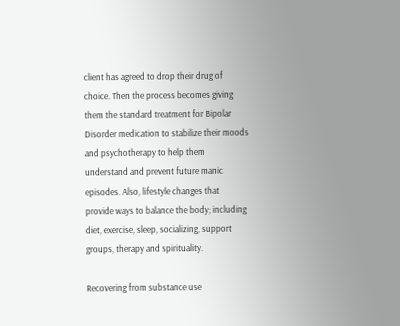client has agreed to drop their drug of choice. Then the process becomes giving them the standard treatment for Bipolar Disorder medication to stabilize their moods and psychotherapy to help them understand and prevent future manic episodes. Also, lifestyle changes that  provide ways to balance the body; including diet, exercise, sleep, socializing, support groups, therapy and spirituality.

Recovering from substance use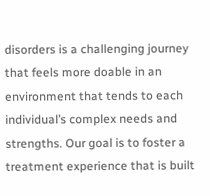disorders is a challenging journey that feels more doable in an environment that tends to each individual’s complex needs and strengths. Our goal is to foster a treatment experience that is built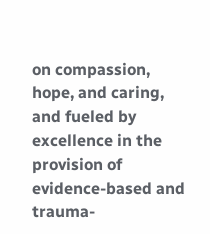on compassion, hope, and caring, and fueled by excellence in the provision of evidence-based and trauma-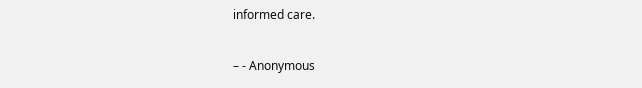informed care.

– - Anonymous